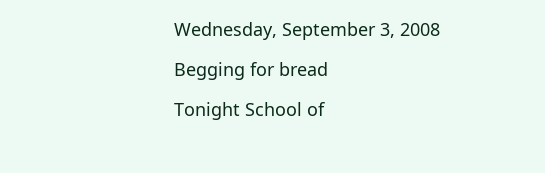Wednesday, September 3, 2008

Begging for bread

Tonight School of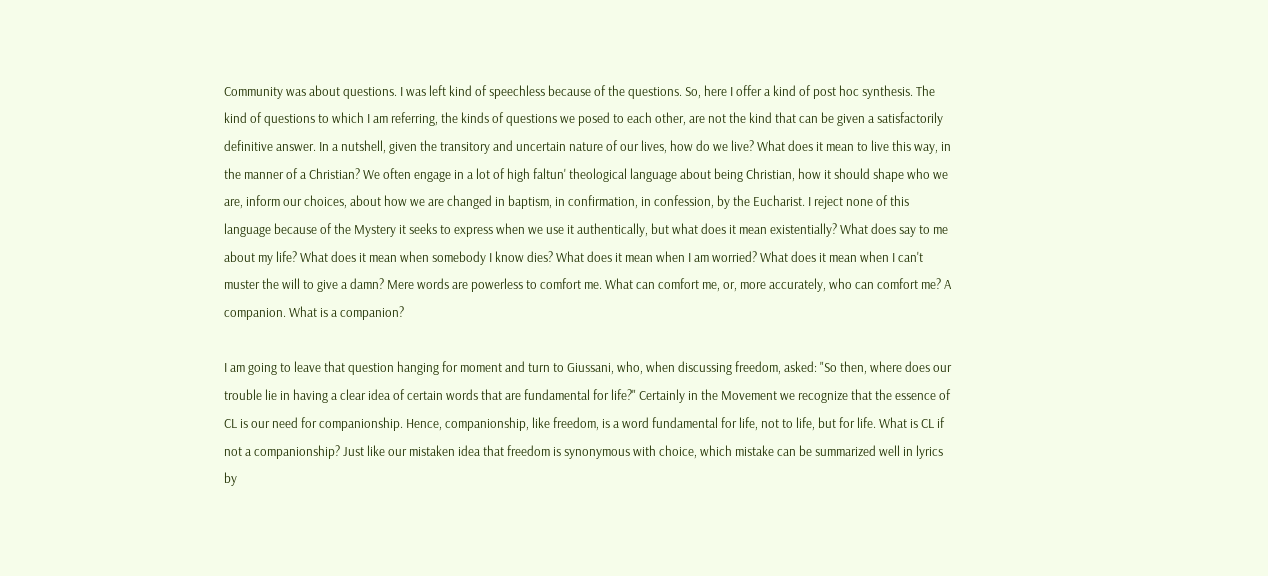Community was about questions. I was left kind of speechless because of the questions. So, here I offer a kind of post hoc synthesis. The kind of questions to which I am referring, the kinds of questions we posed to each other, are not the kind that can be given a satisfactorily definitive answer. In a nutshell, given the transitory and uncertain nature of our lives, how do we live? What does it mean to live this way, in the manner of a Christian? We often engage in a lot of high faltun' theological language about being Christian, how it should shape who we are, inform our choices, about how we are changed in baptism, in confirmation, in confession, by the Eucharist. I reject none of this language because of the Mystery it seeks to express when we use it authentically, but what does it mean existentially? What does say to me about my life? What does it mean when somebody I know dies? What does it mean when I am worried? What does it mean when I can't muster the will to give a damn? Mere words are powerless to comfort me. What can comfort me, or, more accurately, who can comfort me? A companion. What is a companion?

I am going to leave that question hanging for moment and turn to Giussani, who, when discussing freedom, asked: "So then, where does our trouble lie in having a clear idea of certain words that are fundamental for life?" Certainly in the Movement we recognize that the essence of CL is our need for companionship. Hence, companionship, like freedom, is a word fundamental for life, not to life, but for life. What is CL if not a companionship? Just like our mistaken idea that freedom is synonymous with choice, which mistake can be summarized well in lyrics by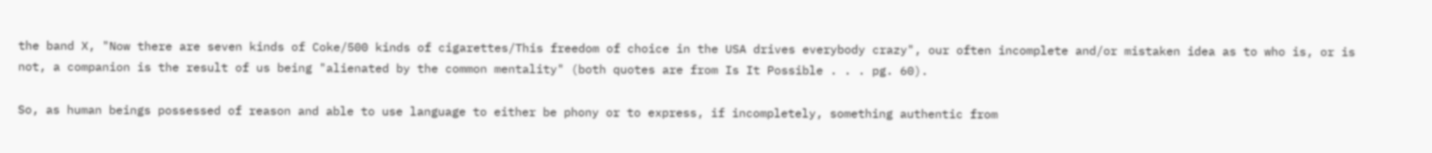the band X, "Now there are seven kinds of Coke/500 kinds of cigarettes/This freedom of choice in the USA drives everybody crazy", our often incomplete and/or mistaken idea as to who is, or is not, a companion is the result of us being "alienated by the common mentality" (both quotes are from Is It Possible . . . pg. 60).

So, as human beings possessed of reason and able to use language to either be phony or to express, if incompletely, something authentic from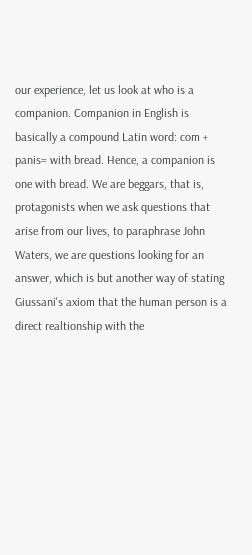our experience, let us look at who is a companion. Companion in English is basically a compound Latin word: com + panis= with bread. Hence, a companion is one with bread. We are beggars, that is, protagonists when we ask questions that arise from our lives, to paraphrase John Waters, we are questions looking for an answer, which is but another way of stating Giussani's axiom that the human person is a direct realtionship with the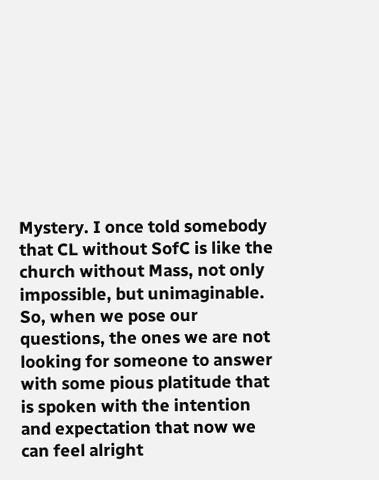Mystery. I once told somebody that CL without SofC is like the church without Mass, not only impossible, but unimaginable. So, when we pose our questions, the ones we are not looking for someone to answer with some pious platitude that is spoken with the intention and expectation that now we can feel alright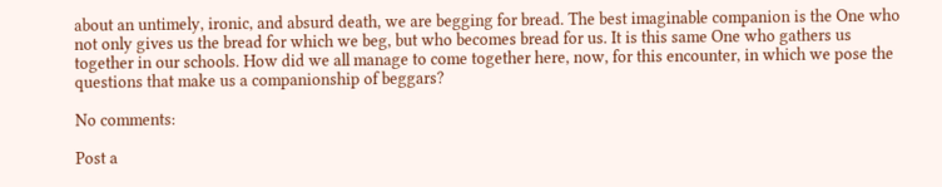about an untimely, ironic, and absurd death, we are begging for bread. The best imaginable companion is the One who not only gives us the bread for which we beg, but who becomes bread for us. It is this same One who gathers us together in our schools. How did we all manage to come together here, now, for this encounter, in which we pose the questions that make us a companionship of beggars?

No comments:

Post a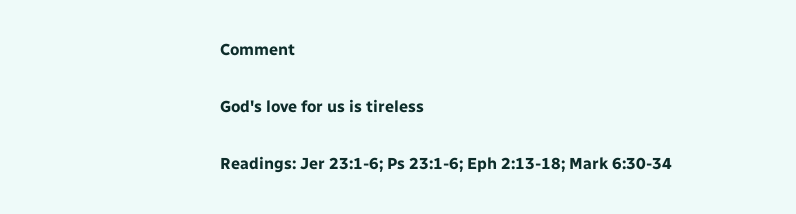Comment

God's love for us is tireless

Readings: Jer 23:1-6; Ps 23:1-6; Eph 2:13-18; Mark 6:30-34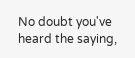No doubt you've heard the saying,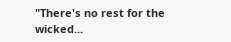"There's no rest for the wicked...